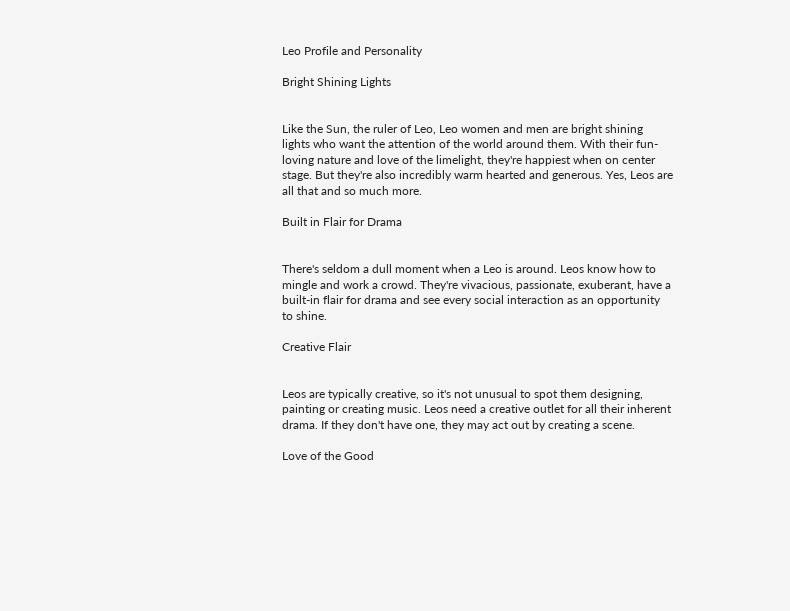Leo Profile and Personality

Bright Shining Lights


Like the Sun, the ruler of Leo, Leo women and men are bright shining lights who want the attention of the world around them. With their fun-loving nature and love of the limelight, they're happiest when on center stage. But they're also incredibly warm hearted and generous. Yes, Leos are all that and so much more.

Built in Flair for Drama


There's seldom a dull moment when a Leo is around. Leos know how to mingle and work a crowd. They're vivacious, passionate, exuberant, have a built-in flair for drama and see every social interaction as an opportunity to shine.

Creative Flair


Leos are typically creative, so it's not unusual to spot them designing, painting or creating music. Leos need a creative outlet for all their inherent drama. If they don't have one, they may act out by creating a scene.

Love of the Good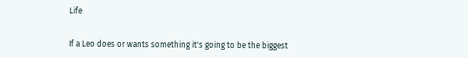Life


If a Leo does or wants something it's going to be the biggest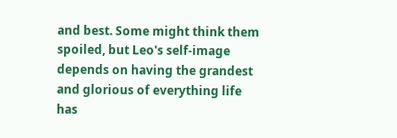and best. Some might think them spoiled, but Leo's self-image depends on having the grandest and glorious of everything life has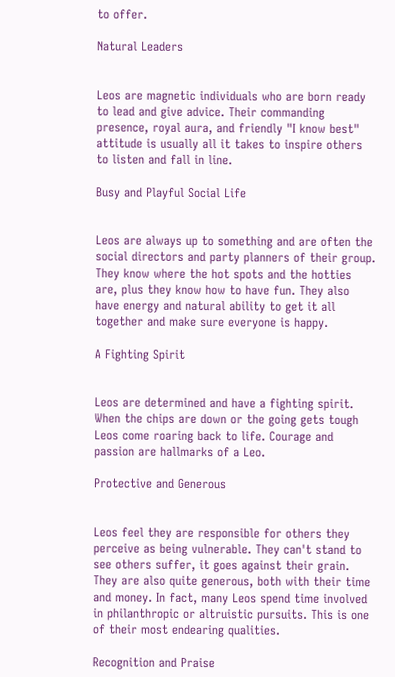to offer.

Natural Leaders


Leos are magnetic individuals who are born ready to lead and give advice. Their commanding presence, royal aura, and friendly "I know best" attitude is usually all it takes to inspire others to listen and fall in line.

Busy and Playful Social Life


Leos are always up to something and are often the social directors and party planners of their group. They know where the hot spots and the hotties are, plus they know how to have fun. They also have energy and natural ability to get it all together and make sure everyone is happy.

A Fighting Spirit


Leos are determined and have a fighting spirit. When the chips are down or the going gets tough Leos come roaring back to life. Courage and passion are hallmarks of a Leo.

Protective and Generous


Leos feel they are responsible for others they perceive as being vulnerable. They can't stand to see others suffer, it goes against their grain. They are also quite generous, both with their time and money. In fact, many Leos spend time involved in philanthropic or altruistic pursuits. This is one of their most endearing qualities.

Recognition and Praise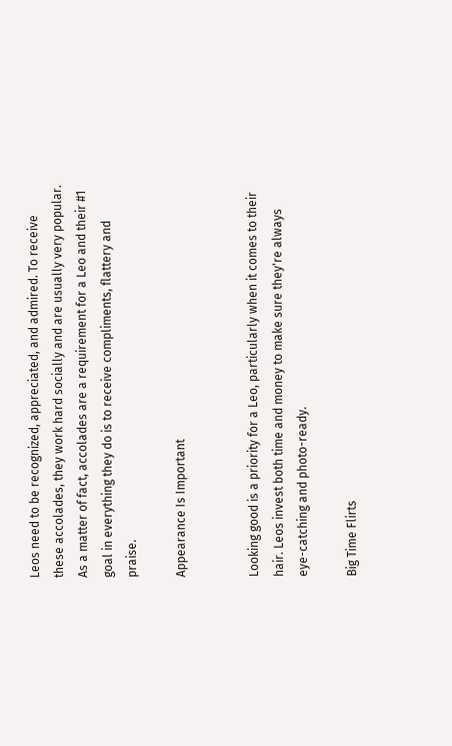Leos need to be recognized, appreciated, and admired. To receive these accolades, they work hard socially and are usually very popular. As a matter of fact, accolades are a requirement for a Leo and their #1 goal in everything they do is to receive compliments, flattery and praise.

Appearance Is Important


Looking good is a priority for a Leo, particularly when it comes to their hair. Leos invest both time and money to make sure they're always eye-catching and photo-ready.

Big Time Flirts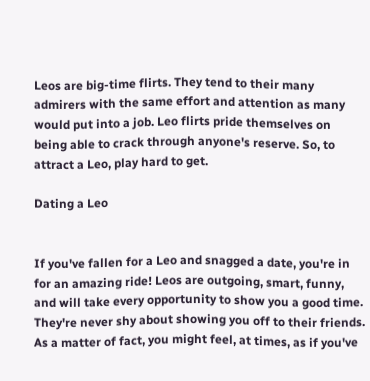Leos are big-time flirts. They tend to their many admirers with the same effort and attention as many would put into a job. Leo flirts pride themselves on being able to crack through anyone's reserve. So, to attract a Leo, play hard to get.

Dating a Leo


If you've fallen for a Leo and snagged a date, you're in for an amazing ride! Leos are outgoing, smart, funny, and will take every opportunity to show you a good time. They're never shy about showing you off to their friends. As a matter of fact, you might feel, at times, as if you've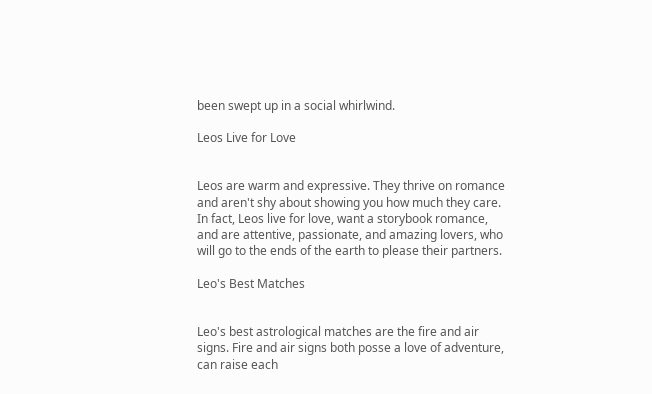been swept up in a social whirlwind.

Leos Live for Love


Leos are warm and expressive. They thrive on romance and aren't shy about showing you how much they care. In fact, Leos live for love, want a storybook romance, and are attentive, passionate, and amazing lovers, who will go to the ends of the earth to please their partners.

Leo's Best Matches


Leo's best astrological matches are the fire and air signs. Fire and air signs both posse a love of adventure, can raise each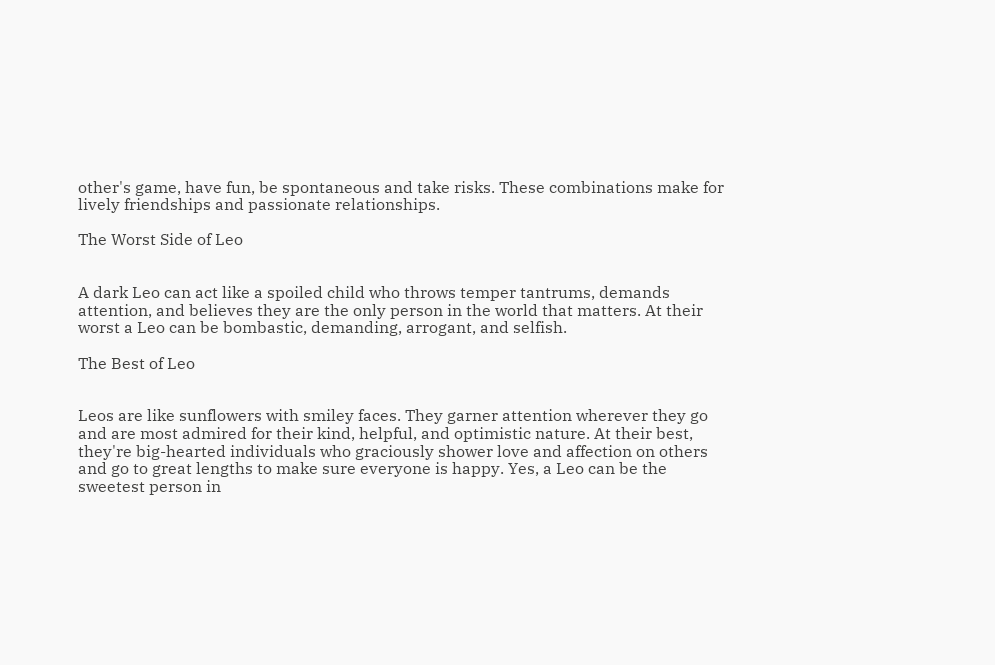other's game, have fun, be spontaneous and take risks. These combinations make for lively friendships and passionate relationships.

The Worst Side of Leo


A dark Leo can act like a spoiled child who throws temper tantrums, demands attention, and believes they are the only person in the world that matters. At their worst a Leo can be bombastic, demanding, arrogant, and selfish.

The Best of Leo


Leos are like sunflowers with smiley faces. They garner attention wherever they go and are most admired for their kind, helpful, and optimistic nature. At their best, they're big-hearted individuals who graciously shower love and affection on others and go to great lengths to make sure everyone is happy. Yes, a Leo can be the sweetest person in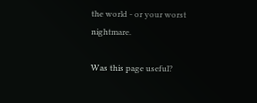the world - or your worst nightmare.

Was this page useful?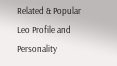Related & Popular
Leo Profile and Personality